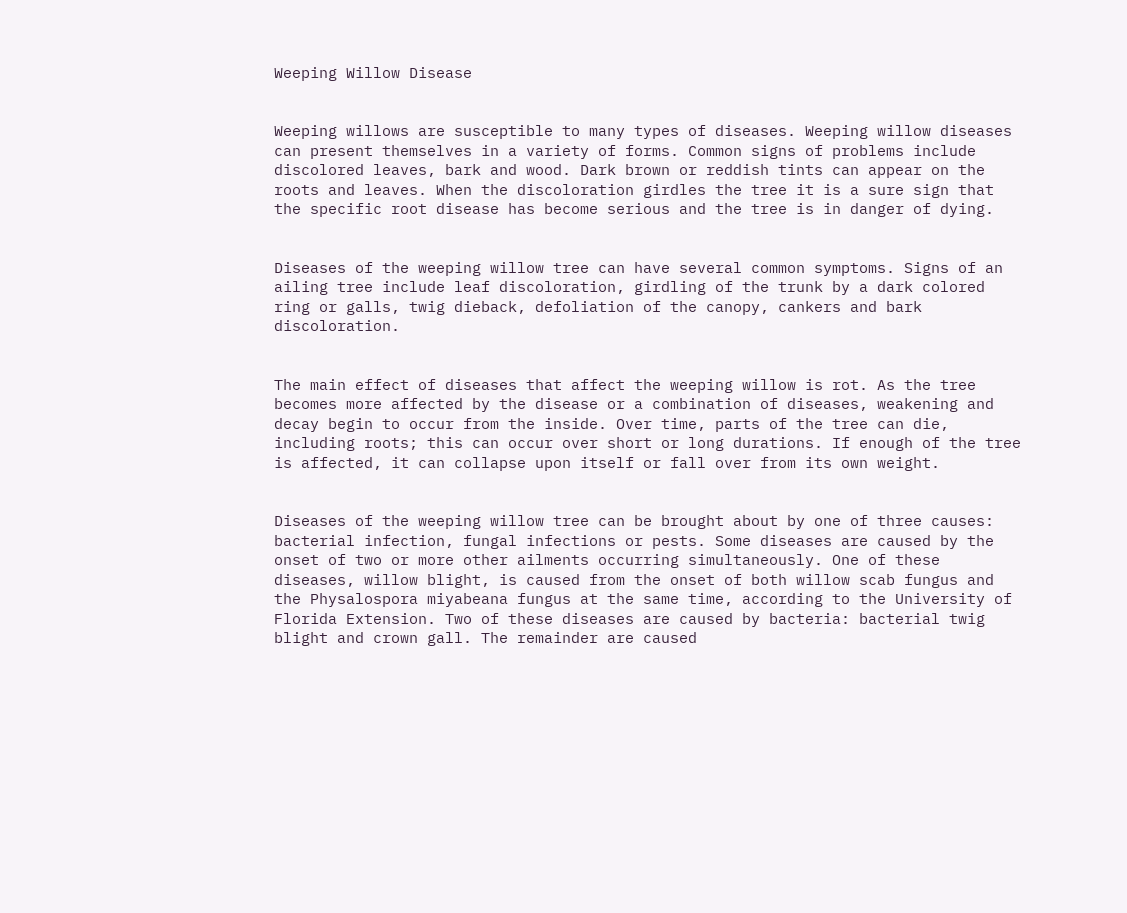Weeping Willow Disease


Weeping willows are susceptible to many types of diseases. Weeping willow diseases can present themselves in a variety of forms. Common signs of problems include discolored leaves, bark and wood. Dark brown or reddish tints can appear on the roots and leaves. When the discoloration girdles the tree it is a sure sign that the specific root disease has become serious and the tree is in danger of dying.


Diseases of the weeping willow tree can have several common symptoms. Signs of an ailing tree include leaf discoloration, girdling of the trunk by a dark colored ring or galls, twig dieback, defoliation of the canopy, cankers and bark discoloration.


The main effect of diseases that affect the weeping willow is rot. As the tree becomes more affected by the disease or a combination of diseases, weakening and decay begin to occur from the inside. Over time, parts of the tree can die, including roots; this can occur over short or long durations. If enough of the tree is affected, it can collapse upon itself or fall over from its own weight.


Diseases of the weeping willow tree can be brought about by one of three causes: bacterial infection, fungal infections or pests. Some diseases are caused by the onset of two or more other ailments occurring simultaneously. One of these diseases, willow blight, is caused from the onset of both willow scab fungus and the Physalospora miyabeana fungus at the same time, according to the University of Florida Extension. Two of these diseases are caused by bacteria: bacterial twig blight and crown gall. The remainder are caused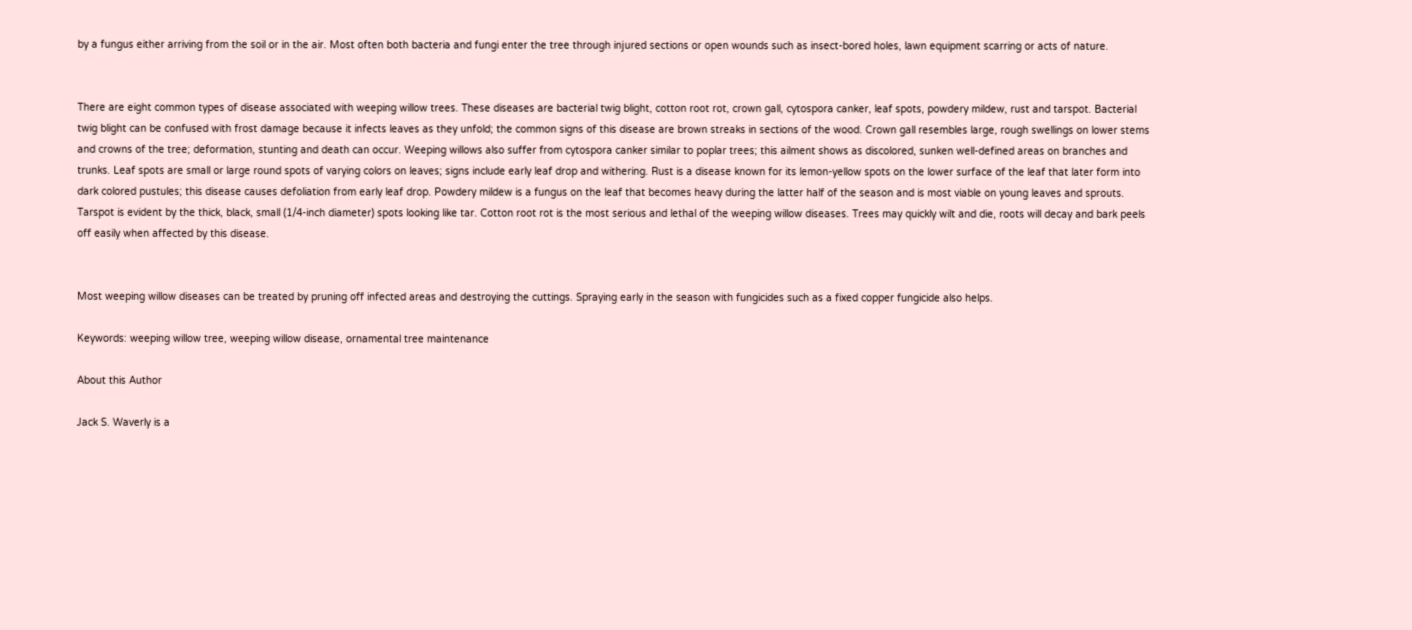by a fungus either arriving from the soil or in the air. Most often both bacteria and fungi enter the tree through injured sections or open wounds such as insect-bored holes, lawn equipment scarring or acts of nature.


There are eight common types of disease associated with weeping willow trees. These diseases are bacterial twig blight, cotton root rot, crown gall, cytospora canker, leaf spots, powdery mildew, rust and tarspot. Bacterial twig blight can be confused with frost damage because it infects leaves as they unfold; the common signs of this disease are brown streaks in sections of the wood. Crown gall resembles large, rough swellings on lower stems and crowns of the tree; deformation, stunting and death can occur. Weeping willows also suffer from cytospora canker similar to poplar trees; this ailment shows as discolored, sunken well-defined areas on branches and trunks. Leaf spots are small or large round spots of varying colors on leaves; signs include early leaf drop and withering. Rust is a disease known for its lemon-yellow spots on the lower surface of the leaf that later form into dark colored pustules; this disease causes defoliation from early leaf drop. Powdery mildew is a fungus on the leaf that becomes heavy during the latter half of the season and is most viable on young leaves and sprouts. Tarspot is evident by the thick, black, small (1/4-inch diameter) spots looking like tar. Cotton root rot is the most serious and lethal of the weeping willow diseases. Trees may quickly wilt and die, roots will decay and bark peels off easily when affected by this disease.


Most weeping willow diseases can be treated by pruning off infected areas and destroying the cuttings. Spraying early in the season with fungicides such as a fixed copper fungicide also helps.

Keywords: weeping willow tree, weeping willow disease, ornamental tree maintenance

About this Author

Jack S. Waverly is a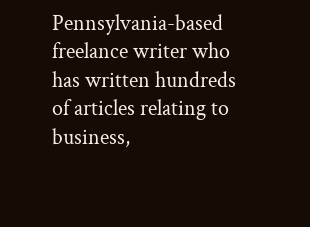Pennsylvania-based freelance writer who has written hundreds of articles relating to business,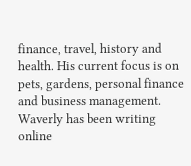finance, travel, history and health. His current focus is on pets, gardens, personal finance and business management. Waverly has been writing online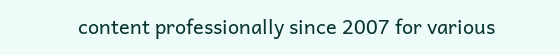content professionally since 2007 for various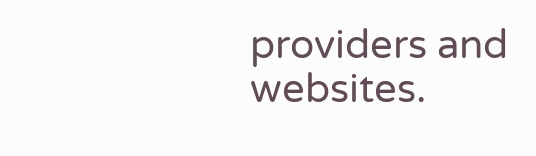providers and websites.